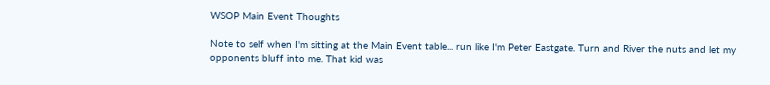WSOP Main Event Thoughts

Note to self when I'm sitting at the Main Event table... run like I'm Peter Eastgate. Turn and River the nuts and let my opponents bluff into me. That kid was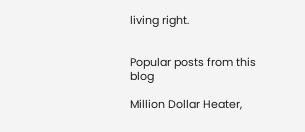living right.


Popular posts from this blog

Million Dollar Heater,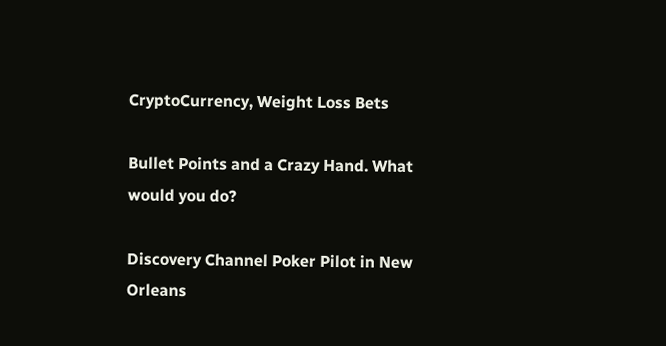CryptoCurrency, Weight Loss Bets

Bullet Points and a Crazy Hand. What would you do?

Discovery Channel Poker Pilot in New Orleans